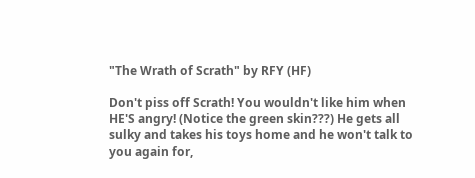"The Wrath of Scrath" by RFY (HF)

Don't piss off Scrath! You wouldn't like him when HE'S angry! (Notice the green skin???) He gets all sulky and takes his toys home and he won't talk to you again for,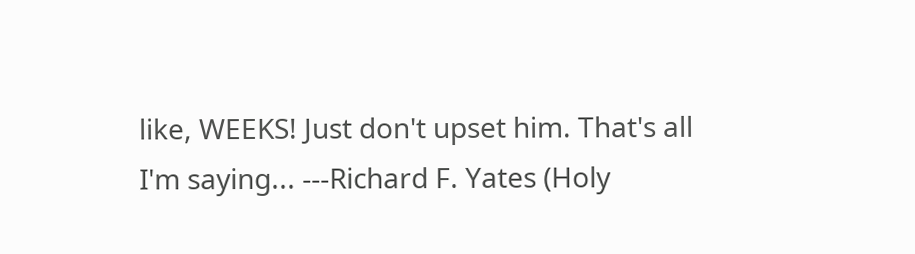like, WEEKS! Just don't upset him. That's all I'm saying... ---Richard F. Yates (Holy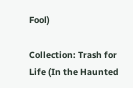Fool)

Collection: Trash for Life (In the Haunted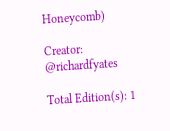Honeycomb)

Creator:  @richardfyates

Total Edition(s): 1